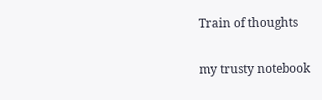Train of thoughts

my trusty notebook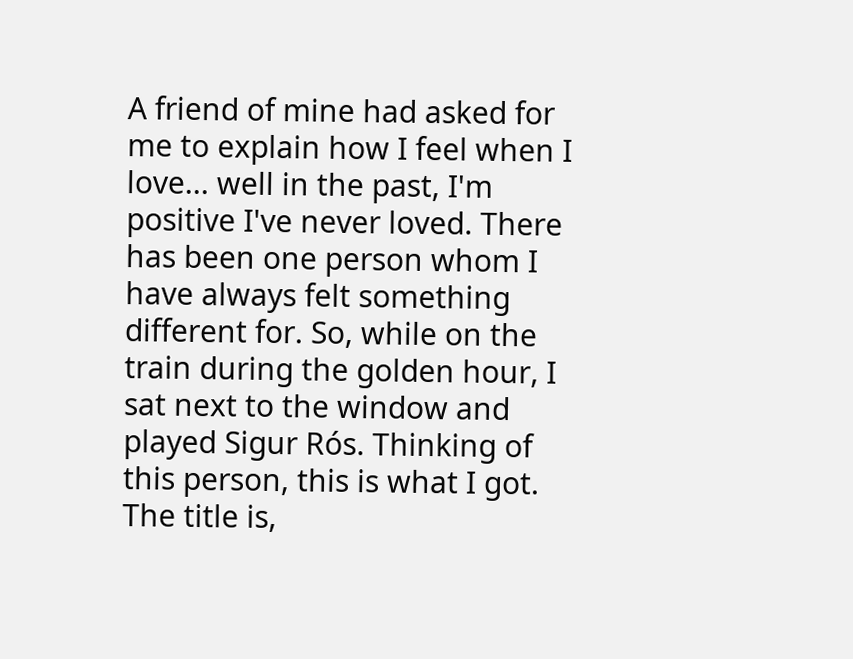A friend of mine had asked for me to explain how I feel when I love... well in the past, I'm positive I've never loved. There has been one person whom I have always felt something different for. So, while on the train during the golden hour, I sat next to the window and played Sigur Rós. Thinking of this person, this is what I got. The title is,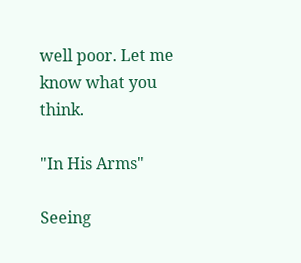well poor. Let me know what you think.

"In His Arms"

Seeing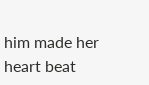him made her heart beat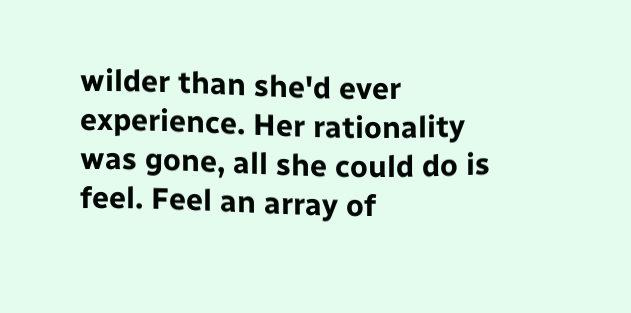wilder than she'd ever experience. Her rationality was gone, all she could do is feel. Feel an array of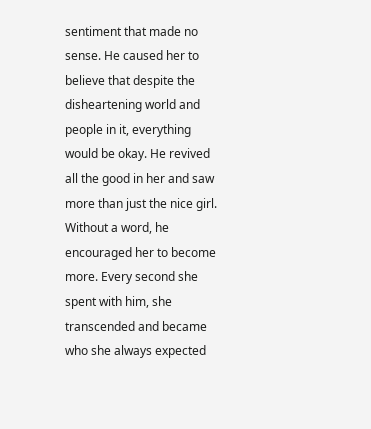sentiment that made no sense. He caused her to believe that despite the disheartening world and people in it, everything would be okay. He revived all the good in her and saw more than just the nice girl. Without a word, he encouraged her to become more. Every second she spent with him, she transcended and became who she always expected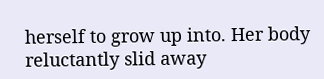herself to grow up into. Her body reluctantly slid away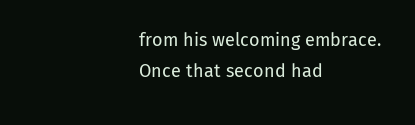from his welcoming embrace. Once that second had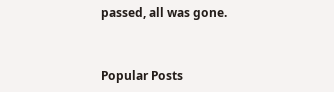passed, all was gone.


Popular Posts